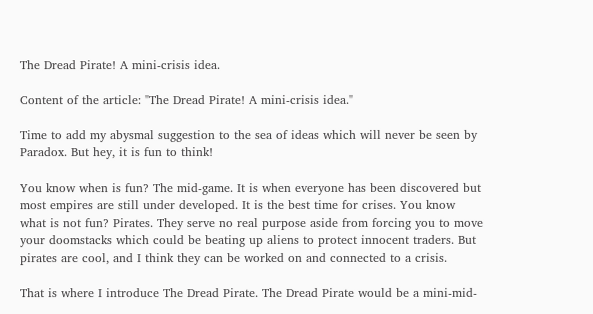The Dread Pirate! A mini-crisis idea.

Content of the article: "The Dread Pirate! A mini-crisis idea."

Time to add my abysmal suggestion to the sea of ideas which will never be seen by Paradox. But hey, it is fun to think!

You know when is fun? The mid-game. It is when everyone has been discovered but most empires are still under developed. It is the best time for crises. You know what is not fun? Pirates. They serve no real purpose aside from forcing you to move your doomstacks which could be beating up aliens to protect innocent traders. But pirates are cool, and I think they can be worked on and connected to a crisis.

That is where I introduce The Dread Pirate. The Dread Pirate would be a mini-mid-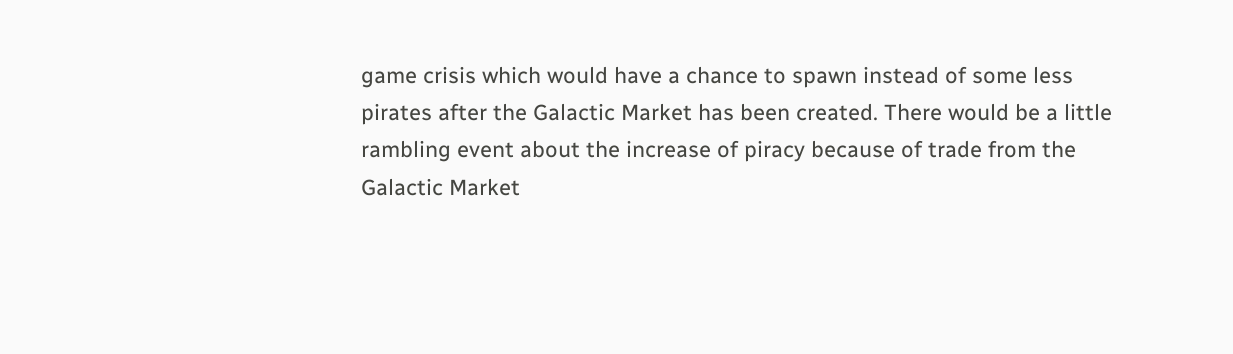game crisis which would have a chance to spawn instead of some less pirates after the Galactic Market has been created. There would be a little rambling event about the increase of piracy because of trade from the Galactic Market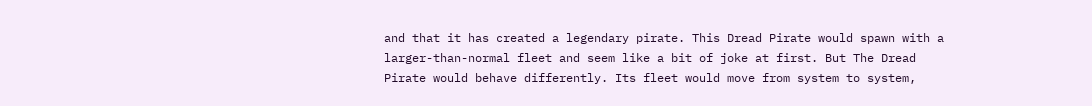and that it has created a legendary pirate. This Dread Pirate would spawn with a larger-than-normal fleet and seem like a bit of joke at first. But The Dread Pirate would behave differently. Its fleet would move from system to system,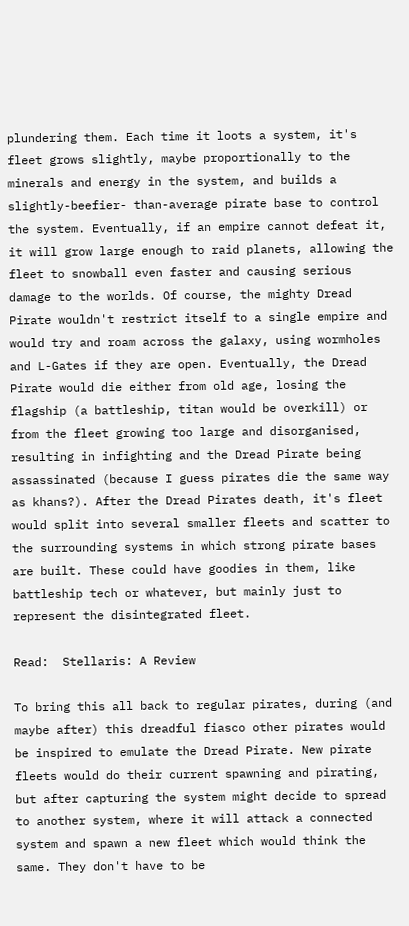plundering them. Each time it loots a system, it's fleet grows slightly, maybe proportionally to the minerals and energy in the system, and builds a slightly-beefier- than-average pirate base to control the system. Eventually, if an empire cannot defeat it, it will grow large enough to raid planets, allowing the fleet to snowball even faster and causing serious damage to the worlds. Of course, the mighty Dread Pirate wouldn't restrict itself to a single empire and would try and roam across the galaxy, using wormholes and L-Gates if they are open. Eventually, the Dread Pirate would die either from old age, losing the flagship (a battleship, titan would be overkill) or from the fleet growing too large and disorganised, resulting in infighting and the Dread Pirate being assassinated (because I guess pirates die the same way as khans?). After the Dread Pirates death, it's fleet would split into several smaller fleets and scatter to the surrounding systems in which strong pirate bases are built. These could have goodies in them, like battleship tech or whatever, but mainly just to represent the disintegrated fleet.

Read:  Stellaris: A Review

To bring this all back to regular pirates, during (and maybe after) this dreadful fiasco other pirates would be inspired to emulate the Dread Pirate. New pirate fleets would do their current spawning and pirating, but after capturing the system might decide to spread to another system, where it will attack a connected system and spawn a new fleet which would think the same. They don't have to be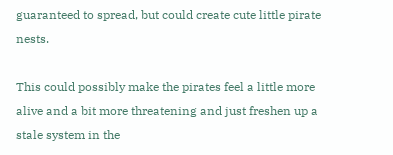guaranteed to spread, but could create cute little pirate nests.

This could possibly make the pirates feel a little more alive and a bit more threatening and just freshen up a stale system in the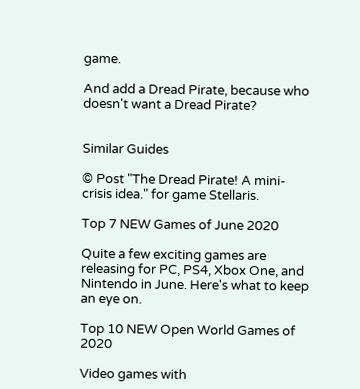game.

And add a Dread Pirate, because who doesn't want a Dread Pirate?


Similar Guides

© Post "The Dread Pirate! A mini-crisis idea." for game Stellaris.

Top 7 NEW Games of June 2020

Quite a few exciting games are releasing for PC, PS4, Xbox One, and Nintendo in June. Here's what to keep an eye on.

Top 10 NEW Open World Games of 2020

Video games with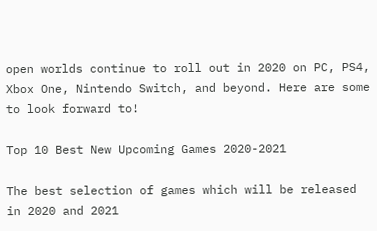open worlds continue to roll out in 2020 on PC, PS4, Xbox One, Nintendo Switch, and beyond. Here are some to look forward to!

Top 10 Best New Upcoming Games 2020-2021

The best selection of games which will be released in 2020 and 2021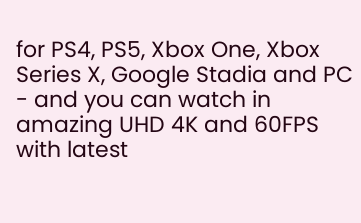for PS4, PS5, Xbox One, Xbox Series X, Google Stadia and PC - and you can watch in amazing UHD 4K and 60FPS with latest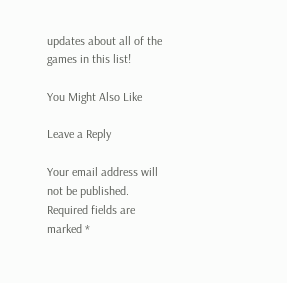updates about all of the games in this list!

You Might Also Like

Leave a Reply

Your email address will not be published. Required fields are marked *